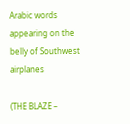Arabic words appearing on the belly of Southwest airplanes

(THE BLAZE –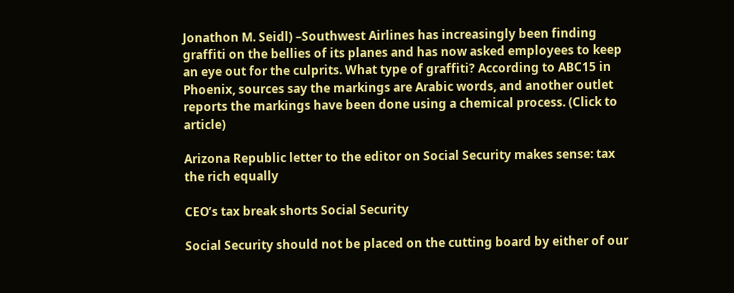Jonathon M. Seidl) –Southwest Airlines has increasingly been finding graffiti on the bellies of its planes and has now asked employees to keep an eye out for the culprits. What type of graffiti? According to ABC15 in Phoenix, sources say the markings are Arabic words, and another outlet reports the markings have been done using a chemical process. (Click to article)

Arizona Republic letter to the editor on Social Security makes sense: tax the rich equally

CEO’s tax break shorts Social Security

Social Security should not be placed on the cutting board by either of our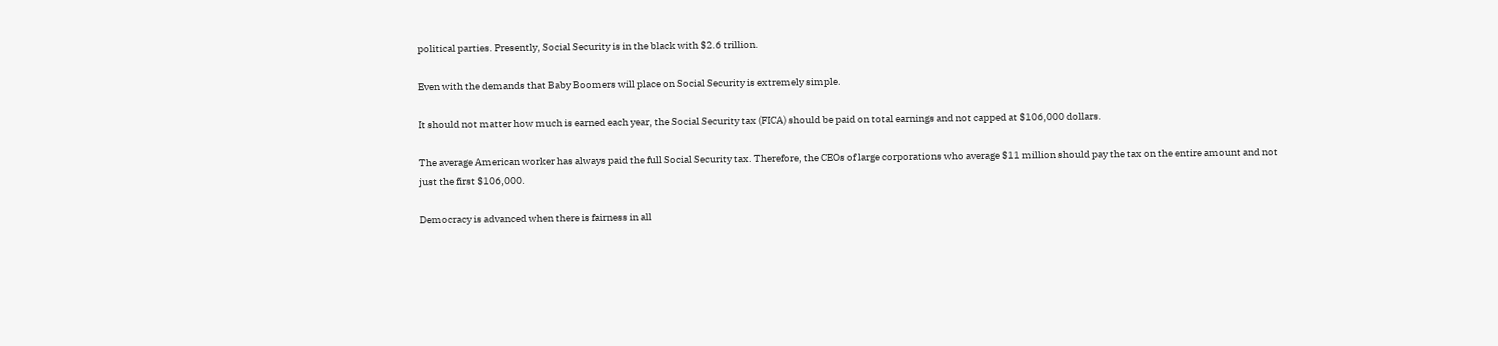political parties. Presently, Social Security is in the black with $2.6 trillion.

Even with the demands that Baby Boomers will place on Social Security is extremely simple.

It should not matter how much is earned each year, the Social Security tax (FICA) should be paid on total earnings and not capped at $106,000 dollars.

The average American worker has always paid the full Social Security tax. Therefore, the CEOs of large corporations who average $11 million should pay the tax on the entire amount and not just the first $106,000.

Democracy is advanced when there is fairness in all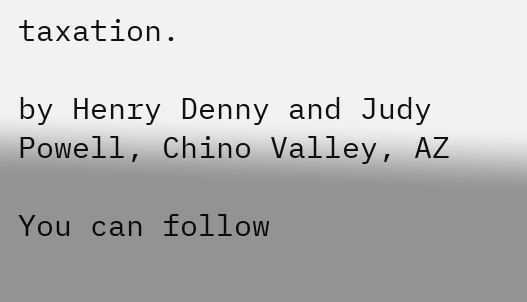taxation.

by Henry Denny and Judy Powell, Chino Valley, AZ

You can follow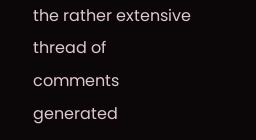the rather extensive thread of comments generated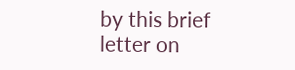by this brief letter on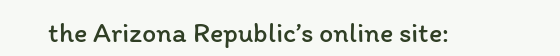the Arizona Republic’s online site: